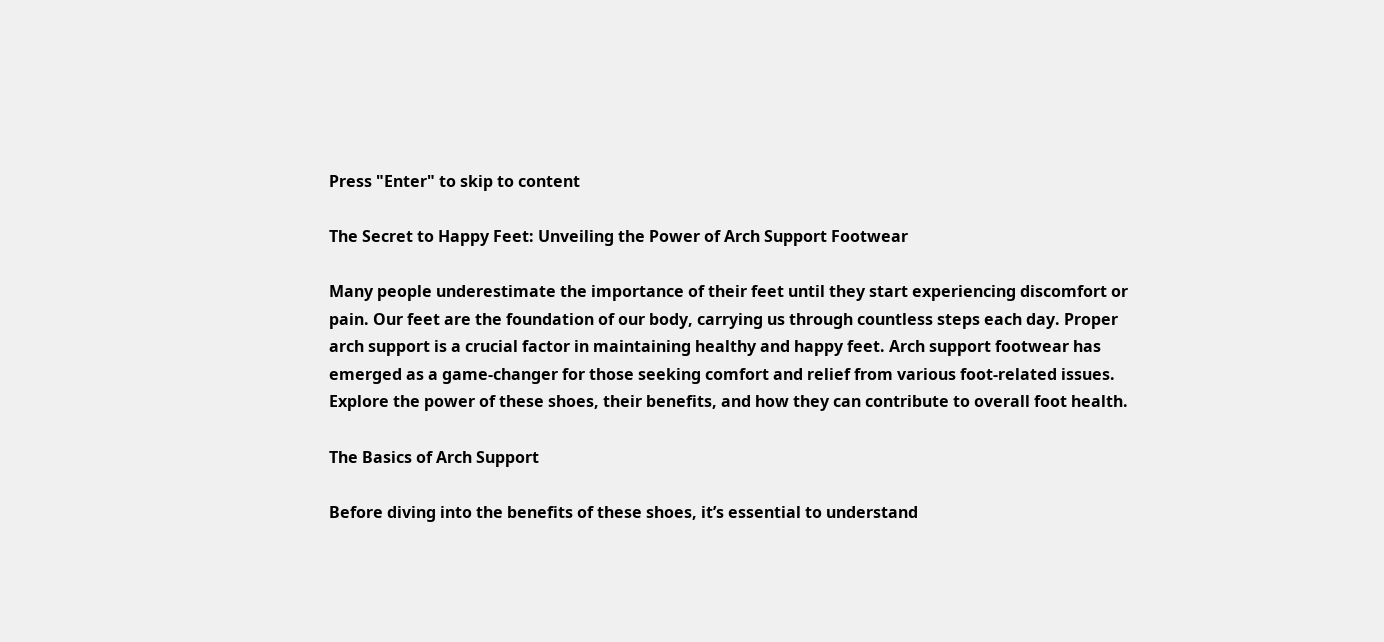Press "Enter" to skip to content

The Secret to Happy Feet: Unveiling the Power of Arch Support Footwear

Many people underestimate the importance of their feet until they start experiencing discomfort or pain. Our feet are the foundation of our body, carrying us through countless steps each day. Proper arch support is a crucial factor in maintaining healthy and happy feet. Arch support footwear has emerged as a game-changer for those seeking comfort and relief from various foot-related issues. Explore the power of these shoes, their benefits, and how they can contribute to overall foot health.

The Basics of Arch Support

Before diving into the benefits of these shoes, it’s essential to understand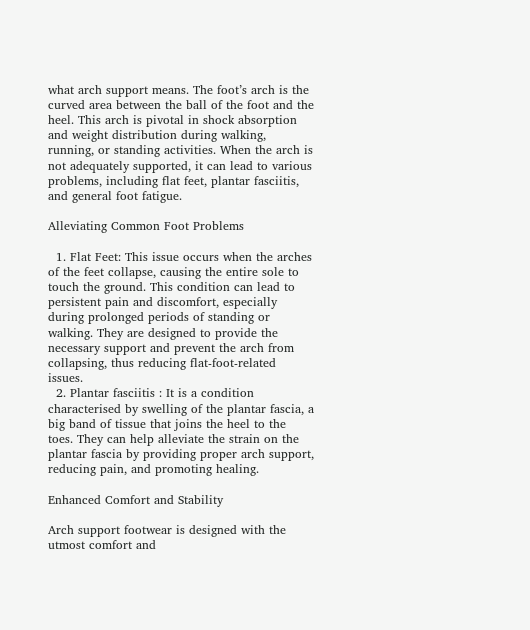what arch support means. The foot’s arch is the curved area between the ball of the foot and the heel. This arch is pivotal in shock absorption and weight distribution during walking, running, or standing activities. When the arch is not adequately supported, it can lead to various problems, including flat feet, plantar fasciitis, and general foot fatigue.

Alleviating Common Foot Problems

  1. Flat Feet: This issue occurs when the arches of the feet collapse, causing the entire sole to touch the ground. This condition can lead to persistent pain and discomfort, especially during prolonged periods of standing or walking. They are designed to provide the necessary support and prevent the arch from collapsing, thus reducing flat-foot-related issues.
  2. Plantar fasciitis : It is a condition characterised by swelling of the plantar fascia, a big band of tissue that joins the heel to the toes. They can help alleviate the strain on the plantar fascia by providing proper arch support, reducing pain, and promoting healing.

Enhanced Comfort and Stability

Arch support footwear is designed with the utmost comfort and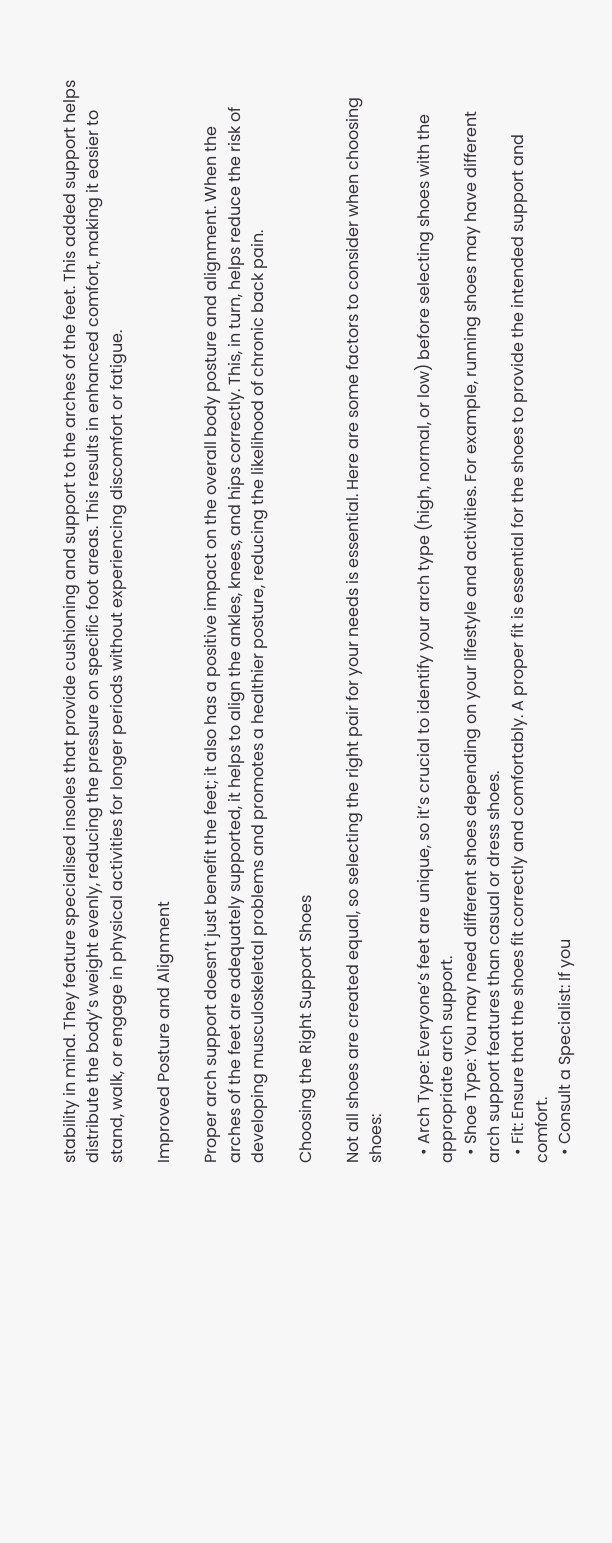stability in mind. They feature specialised insoles that provide cushioning and support to the arches of the feet. This added support helps distribute the body’s weight evenly, reducing the pressure on specific foot areas. This results in enhanced comfort, making it easier to stand, walk, or engage in physical activities for longer periods without experiencing discomfort or fatigue.

Improved Posture and Alignment

Proper arch support doesn’t just benefit the feet; it also has a positive impact on the overall body posture and alignment. When the arches of the feet are adequately supported, it helps to align the ankles, knees, and hips correctly. This, in turn, helps reduce the risk of developing musculoskeletal problems and promotes a healthier posture, reducing the likelihood of chronic back pain.

Choosing the Right Support Shoes

Not all shoes are created equal, so selecting the right pair for your needs is essential. Here are some factors to consider when choosing shoes:

  • Arch Type: Everyone’s feet are unique, so it’s crucial to identify your arch type (high, normal, or low) before selecting shoes with the appropriate arch support.
  • Shoe Type: You may need different shoes depending on your lifestyle and activities. For example, running shoes may have different arch support features than casual or dress shoes.
  • Fit: Ensure that the shoes fit correctly and comfortably. A proper fit is essential for the shoes to provide the intended support and comfort.
  • Consult a Specialist: If you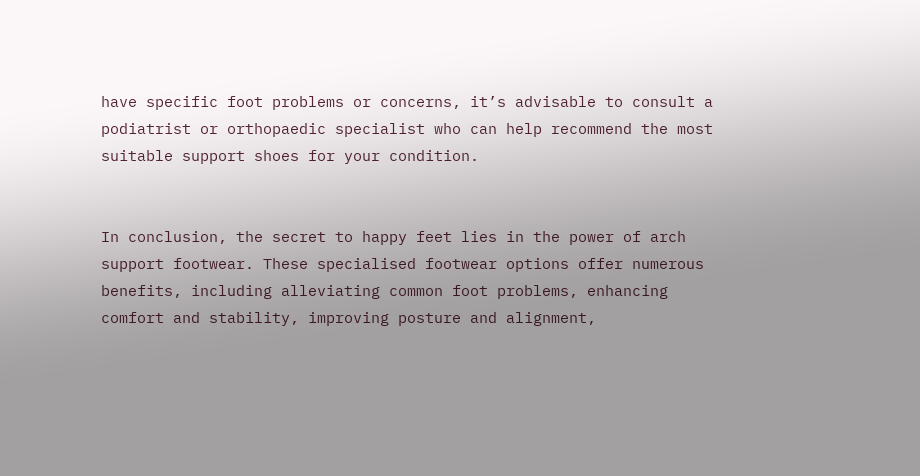have specific foot problems or concerns, it’s advisable to consult a podiatrist or orthopaedic specialist who can help recommend the most suitable support shoes for your condition.


In conclusion, the secret to happy feet lies in the power of arch support footwear. These specialised footwear options offer numerous benefits, including alleviating common foot problems, enhancing comfort and stability, improving posture and alignment,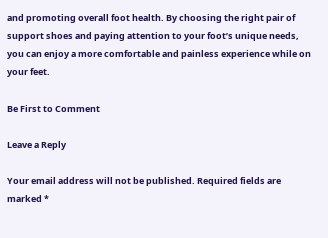and promoting overall foot health. By choosing the right pair of support shoes and paying attention to your foot’s unique needs, you can enjoy a more comfortable and painless experience while on your feet.

Be First to Comment

Leave a Reply

Your email address will not be published. Required fields are marked *